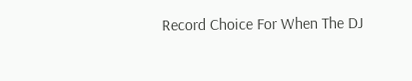Record Choice For When The DJ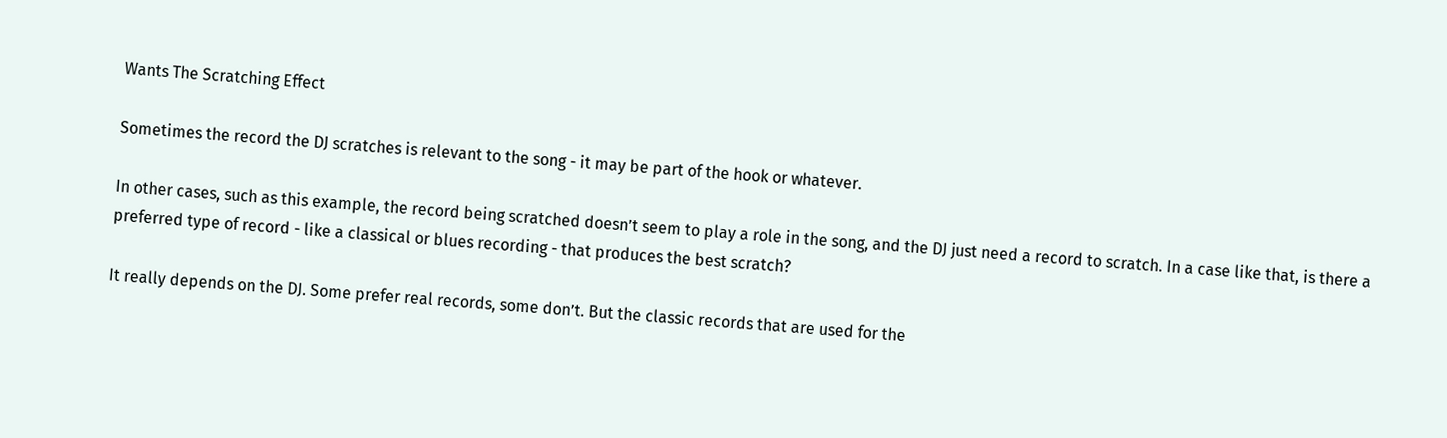Wants The Scratching Effect

Sometimes the record the DJ scratches is relevant to the song - it may be part of the hook or whatever.

In other cases, such as this example, the record being scratched doesn’t seem to play a role in the song, and the DJ just need a record to scratch. In a case like that, is there a preferred type of record - like a classical or blues recording - that produces the best scratch?

It really depends on the DJ. Some prefer real records, some don’t. But the classic records that are used for the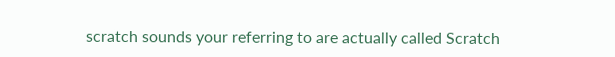scratch sounds your referring to are actually called Scratch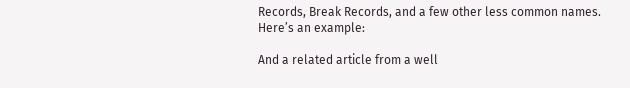Records, Break Records, and a few other less common names. Here’s an example:

And a related article from a well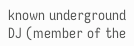known underground DJ (member of the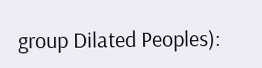group Dilated Peoples):